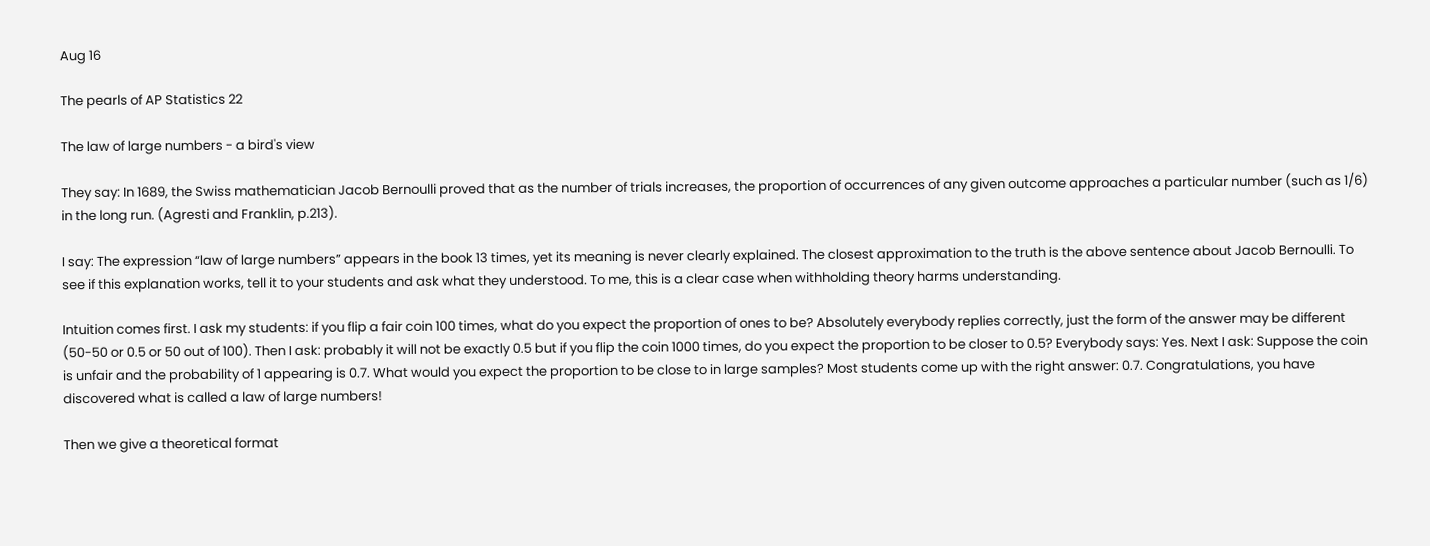Aug 16

The pearls of AP Statistics 22

The law of large numbers - a bird's view

They say: In 1689, the Swiss mathematician Jacob Bernoulli proved that as the number of trials increases, the proportion of occurrences of any given outcome approaches a particular number (such as 1/6) in the long run. (Agresti and Franklin, p.213).

I say: The expression “law of large numbers” appears in the book 13 times, yet its meaning is never clearly explained. The closest approximation to the truth is the above sentence about Jacob Bernoulli. To see if this explanation works, tell it to your students and ask what they understood. To me, this is a clear case when withholding theory harms understanding.

Intuition comes first. I ask my students: if you flip a fair coin 100 times, what do you expect the proportion of ones to be? Absolutely everybody replies correctly, just the form of the answer may be different (50-50 or 0.5 or 50 out of 100). Then I ask: probably it will not be exactly 0.5 but if you flip the coin 1000 times, do you expect the proportion to be closer to 0.5? Everybody says: Yes. Next I ask: Suppose the coin is unfair and the probability of 1 appearing is 0.7. What would you expect the proportion to be close to in large samples? Most students come up with the right answer: 0.7. Congratulations, you have discovered what is called a law of large numbers!

Then we give a theoretical format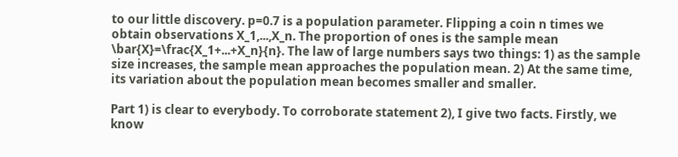to our little discovery. p=0.7 is a population parameter. Flipping a coin n times we obtain observations X_1,...,X_n. The proportion of ones is the sample mean \bar{X}=\frac{X_1+...+X_n}{n}. The law of large numbers says two things: 1) as the sample size increases, the sample mean approaches the population mean. 2) At the same time, its variation about the population mean becomes smaller and smaller.

Part 1) is clear to everybody. To corroborate statement 2), I give two facts. Firstly, we know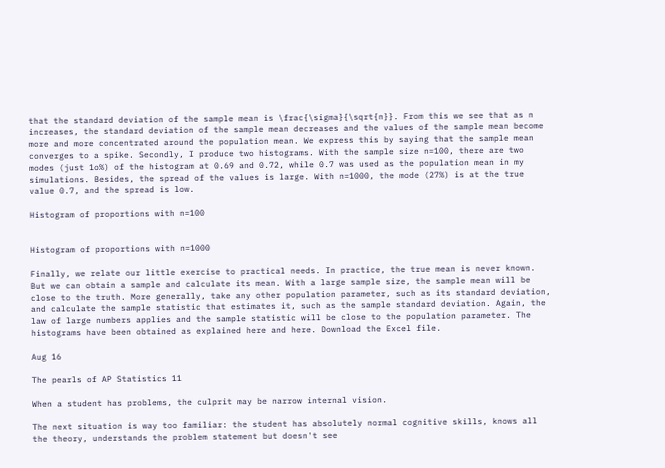that the standard deviation of the sample mean is \frac{\sigma}{\sqrt{n}}. From this we see that as n increases, the standard deviation of the sample mean decreases and the values of the sample mean become more and more concentrated around the population mean. We express this by saying that the sample mean converges to a spike. Secondly, I produce two histograms. With the sample size n=100, there are two modes (just 1o%) of the histogram at 0.69 and 0.72, while 0.7 was used as the population mean in my simulations. Besides, the spread of the values is large. With n=1000, the mode (27%) is at the true value 0.7, and the spread is low.

Histogram of proportions with n=100


Histogram of proportions with n=1000

Finally, we relate our little exercise to practical needs. In practice, the true mean is never known. But we can obtain a sample and calculate its mean. With a large sample size, the sample mean will be close to the truth. More generally, take any other population parameter, such as its standard deviation, and calculate the sample statistic that estimates it, such as the sample standard deviation. Again, the law of large numbers applies and the sample statistic will be close to the population parameter. The histograms have been obtained as explained here and here. Download the Excel file.

Aug 16

The pearls of AP Statistics 11

When a student has problems, the culprit may be narrow internal vision.

The next situation is way too familiar: the student has absolutely normal cognitive skills, knows all the theory, understands the problem statement but doesn't see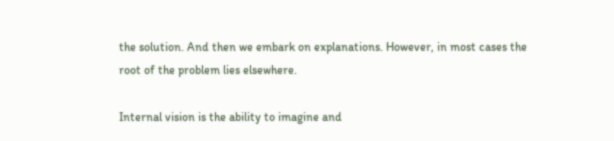the solution. And then we embark on explanations. However, in most cases the root of the problem lies elsewhere.

Internal vision is the ability to imagine and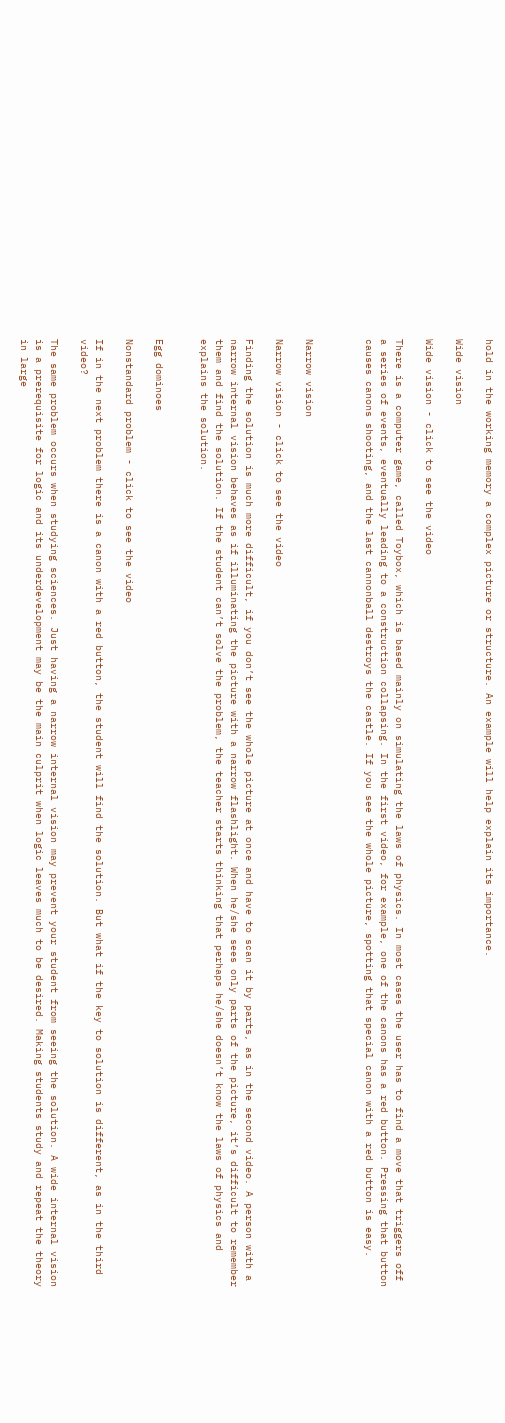hold in the working memory a complex picture or structure. An example will help explain its importance.

Wide vision

Wide vision - click to see the video

There is a computer game, called Toybox, which is based mainly on simulating the laws of physics. In most cases the user has to find a move that triggers off a series of events, eventually leading to a construction collapsing. In the first video, for example, one of the canons has a red button. Pressing that button causes canons shooting, and the last cannonball destroys the castle. If you see the whole picture, spotting that special canon with a red button is easy.



Narrow vision

Narrow vision - click to see the video

Finding the solution is much more difficult, if you don’t see the whole picture at once and have to scan it by parts, as in the second video. A person with a narrow internal vision behaves as if illuminating the picture with a narrow flashlight. When he/she sees only parts of the picture, it’s difficult to remember them and find the solution. If the student can’t solve the problem, the teacher starts thinking that perhaps he/she doesn’t know the laws of physics and explains the solution.


Egg dominoes

Nonstandard problem - click to see the video

If in the next problem there is a canon with a red button, the student will find the solution. But what if the key to solution is different, as in the third video?

The same problem occurs when studying sciences. Just having a narrow internal vision may prevent your student from seeing the solution. A wide internal vision is a prerequisite for logic and its underdevelopment may be the main culprit when logic leaves much to be desired. Making students study and repeat the theory in large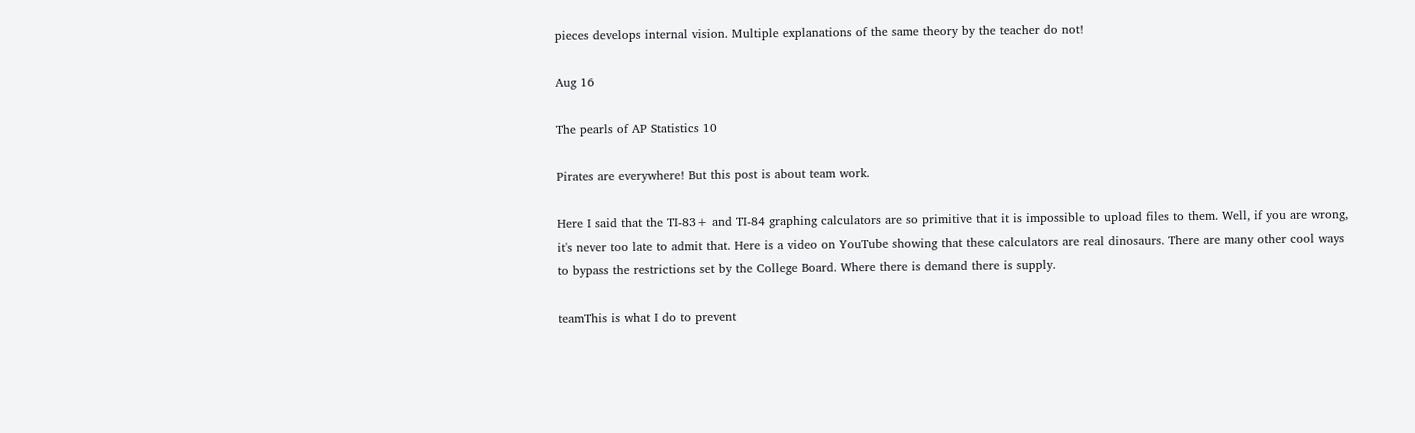pieces develops internal vision. Multiple explanations of the same theory by the teacher do not!

Aug 16

The pearls of AP Statistics 10

Pirates are everywhere! But this post is about team work.

Here I said that the TI-83+ and TI-84 graphing calculators are so primitive that it is impossible to upload files to them. Well, if you are wrong, it's never too late to admit that. Here is a video on YouTube showing that these calculators are real dinosaurs. There are many other cool ways to bypass the restrictions set by the College Board. Where there is demand there is supply.

teamThis is what I do to prevent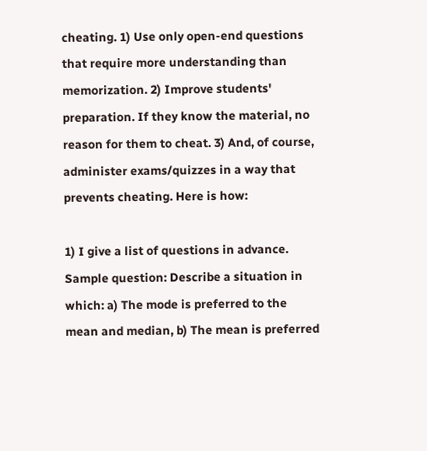cheating. 1) Use only open-end questions that require more understanding than memorization. 2) Improve students' preparation. If they know the material, no reason for them to cheat. 3) And, of course, administer exams/quizzes in a way that prevents cheating. Here is how:

1) I give a list of questions in advance. Sample question: Describe a situation in which: a) The mode is preferred to the mean and median, b) The mean is preferred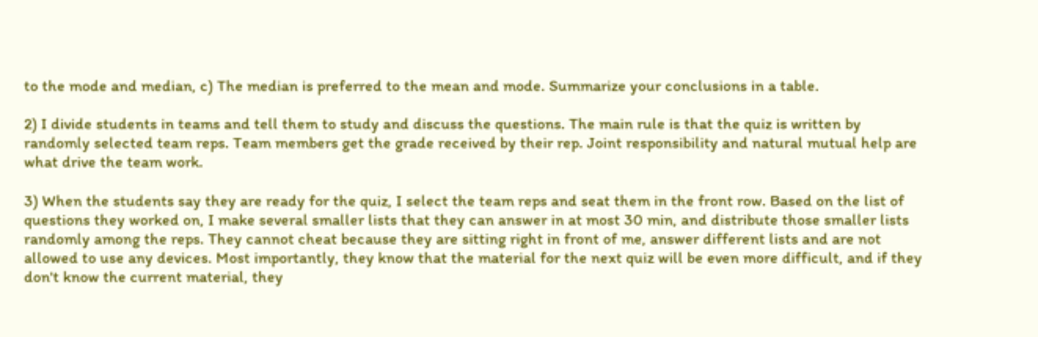to the mode and median, c) The median is preferred to the mean and mode. Summarize your conclusions in a table.

2) I divide students in teams and tell them to study and discuss the questions. The main rule is that the quiz is written by randomly selected team reps. Team members get the grade received by their rep. Joint responsibility and natural mutual help are what drive the team work.

3) When the students say they are ready for the quiz, I select the team reps and seat them in the front row. Based on the list of questions they worked on, I make several smaller lists that they can answer in at most 30 min, and distribute those smaller lists randomly among the reps. They cannot cheat because they are sitting right in front of me, answer different lists and are not allowed to use any devices. Most importantly, they know that the material for the next quiz will be even more difficult, and if they don't know the current material, they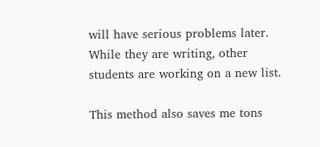will have serious problems later. While they are writing, other students are working on a new list.

This method also saves me tons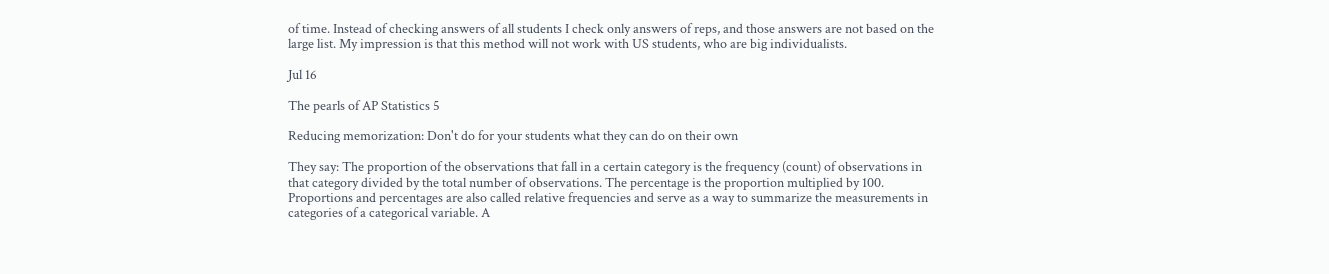of time. Instead of checking answers of all students I check only answers of reps, and those answers are not based on the large list. My impression is that this method will not work with US students, who are big individualists.

Jul 16

The pearls of AP Statistics 5

Reducing memorization: Don't do for your students what they can do on their own

They say: The proportion of the observations that fall in a certain category is the frequency (count) of observations in that category divided by the total number of observations. The percentage is the proportion multiplied by 100. Proportions and percentages are also called relative frequencies and serve as a way to summarize the measurements in categories of a categorical variable. A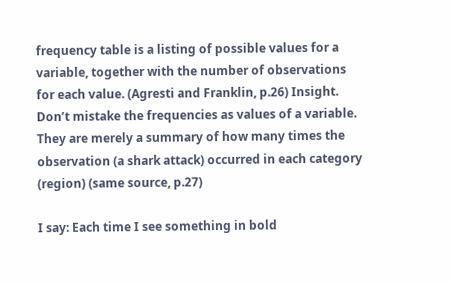frequency table is a listing of possible values for a variable, together with the number of observations for each value. (Agresti and Franklin, p.26) Insight. Don’t mistake the frequencies as values of a variable. They are merely a summary of how many times the observation (a shark attack) occurred in each category (region) (same source, p.27)

I say: Each time I see something in bold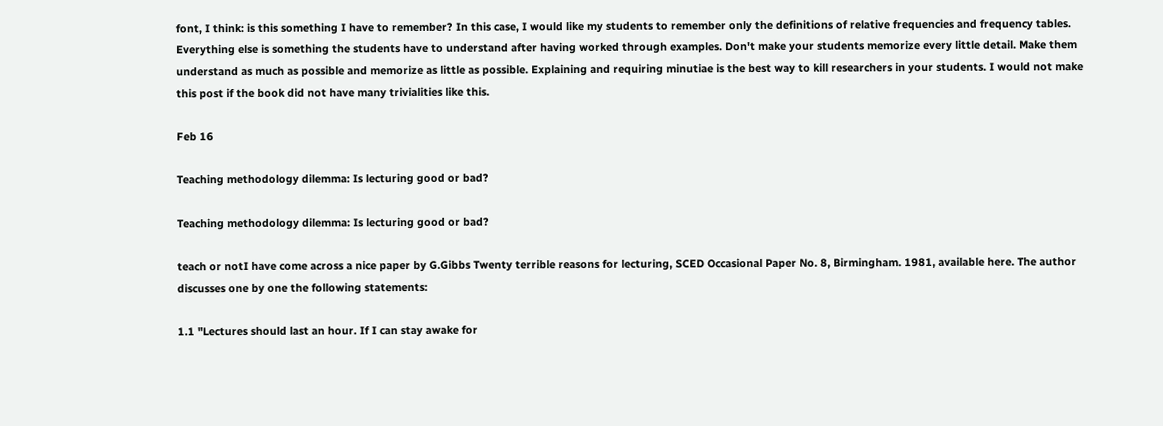font, I think: is this something I have to remember? In this case, I would like my students to remember only the definitions of relative frequencies and frequency tables. Everything else is something the students have to understand after having worked through examples. Don't make your students memorize every little detail. Make them understand as much as possible and memorize as little as possible. Explaining and requiring minutiae is the best way to kill researchers in your students. I would not make this post if the book did not have many trivialities like this.

Feb 16

Teaching methodology dilemma: Is lecturing good or bad?

Teaching methodology dilemma: Is lecturing good or bad?

teach or notI have come across a nice paper by G.Gibbs Twenty terrible reasons for lecturing, SCED Occasional Paper No. 8, Birmingham. 1981, available here. The author discusses one by one the following statements:

1.1 "Lectures should last an hour. If I can stay awake for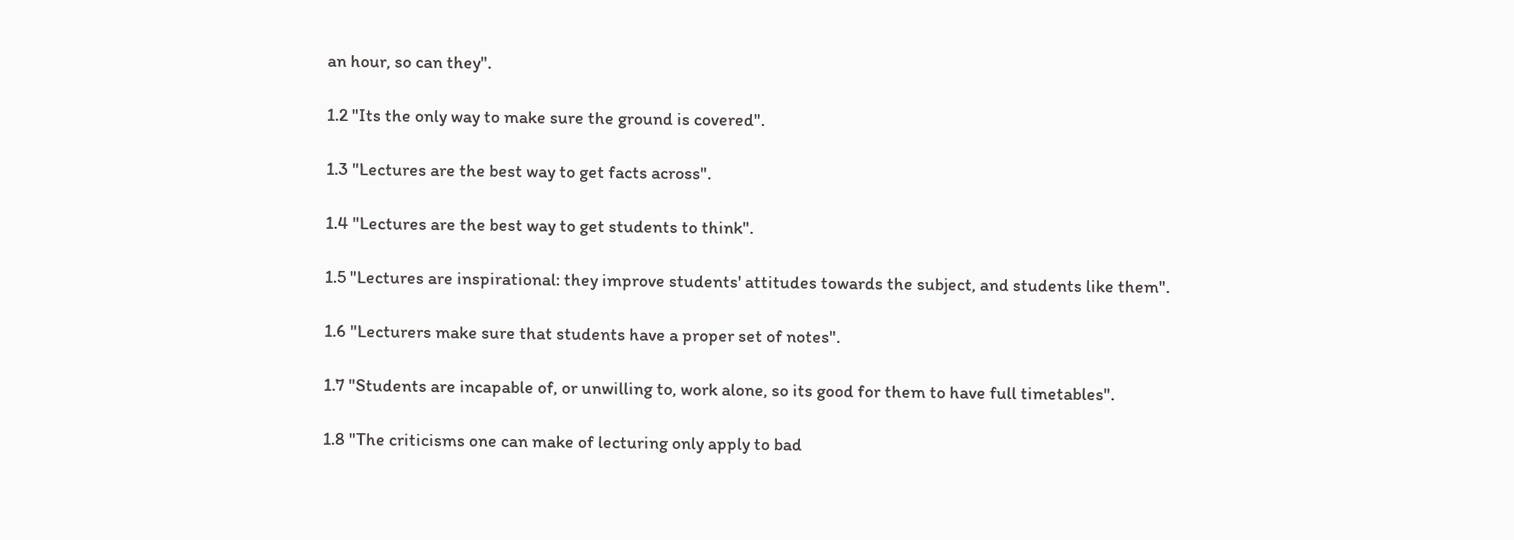an hour, so can they".

1.2 "Its the only way to make sure the ground is covered".

1.3 "Lectures are the best way to get facts across".

1.4 "Lectures are the best way to get students to think".

1.5 "Lectures are inspirational: they improve students' attitudes towards the subject, and students like them".

1.6 "Lecturers make sure that students have a proper set of notes".

1.7 "Students are incapable of, or unwilling to, work alone, so its good for them to have full timetables".

1.8 "The criticisms one can make of lecturing only apply to bad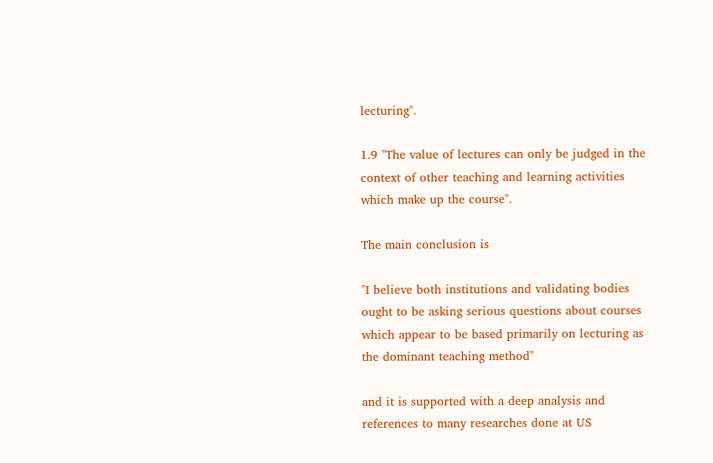lecturing".

1.9 "The value of lectures can only be judged in the context of other teaching and learning activities which make up the course".

The main conclusion is

"I believe both institutions and validating bodies ought to be asking serious questions about courses which appear to be based primarily on lecturing as the dominant teaching method"

and it is supported with a deep analysis and references to many researches done at US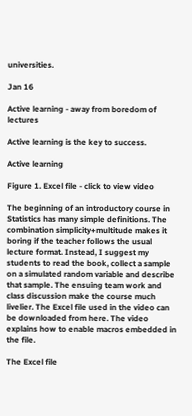universities.

Jan 16

Active learning - away from boredom of lectures

Active learning is the key to success.

Active learning

Figure 1. Excel file - click to view video

The beginning of an introductory course in Statistics has many simple definitions. The combination simplicity+multitude makes it boring if the teacher follows the usual lecture format. Instead, I suggest my students to read the book, collect a sample on a simulated random variable and describe that sample. The ensuing team work and class discussion make the course much livelier. The Excel file used in the video can be downloaded from here. The video explains how to enable macros embedded in the file.

The Excel file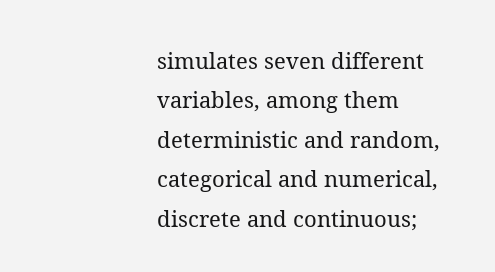simulates seven different variables, among them deterministic and random, categorical and numerical, discrete and continuous;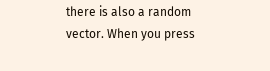there is also a random vector. When you press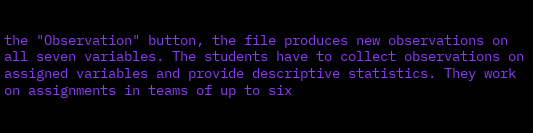the "Observation" button, the file produces new observations on all seven variables. The students have to collect observations on assigned variables and provide descriptive statistics. They work on assignments in teams of up to six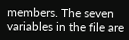members. The seven variables in the file are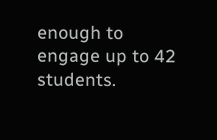enough to engage up to 42 students.